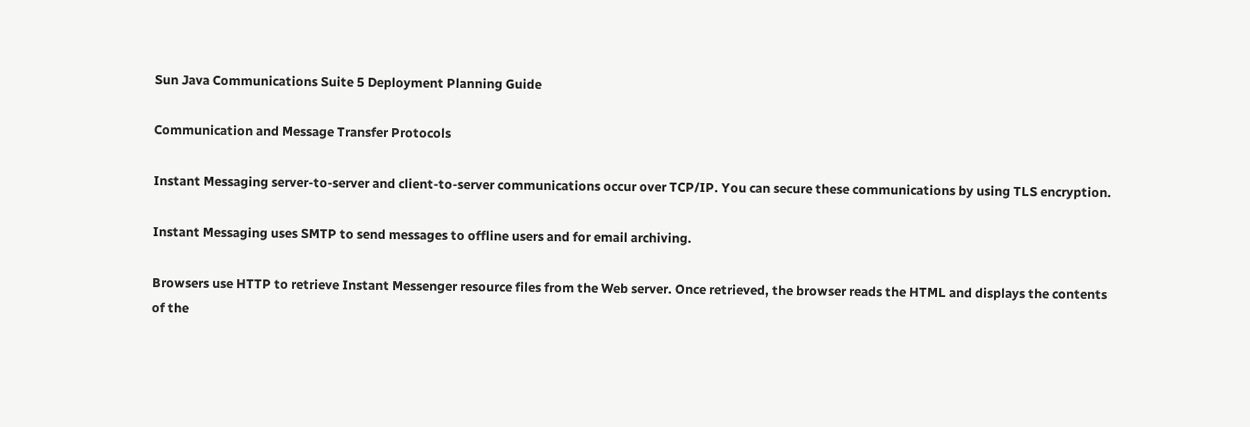Sun Java Communications Suite 5 Deployment Planning Guide

Communication and Message Transfer Protocols

Instant Messaging server-to-server and client-to-server communications occur over TCP/IP. You can secure these communications by using TLS encryption.

Instant Messaging uses SMTP to send messages to offline users and for email archiving.

Browsers use HTTP to retrieve Instant Messenger resource files from the Web server. Once retrieved, the browser reads the HTML and displays the contents of the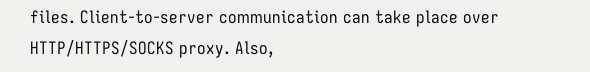files. Client-to-server communication can take place over HTTP/HTTPS/SOCKS proxy. Also,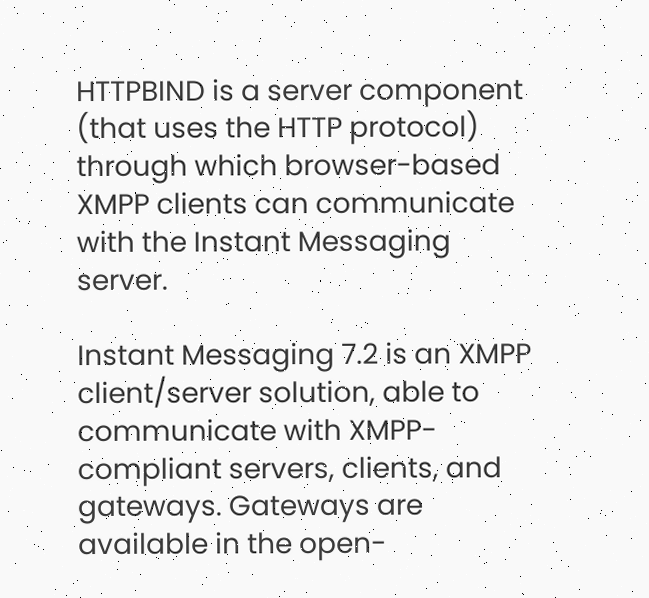HTTPBIND is a server component (that uses the HTTP protocol) through which browser-based XMPP clients can communicate with the Instant Messaging server.

Instant Messaging 7.2 is an XMPP client/server solution, able to communicate with XMPP-compliant servers, clients, and gateways. Gateways are available in the open-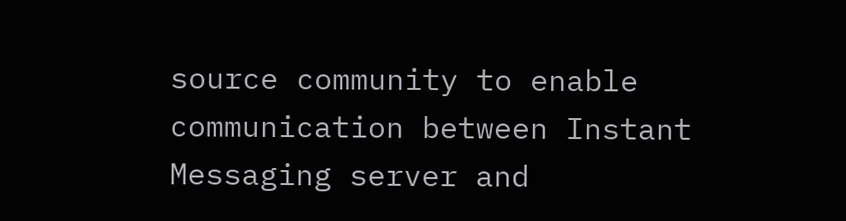source community to enable communication between Instant Messaging server and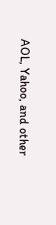AOL, Yahoo, and other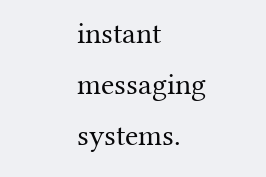instant messaging systems.